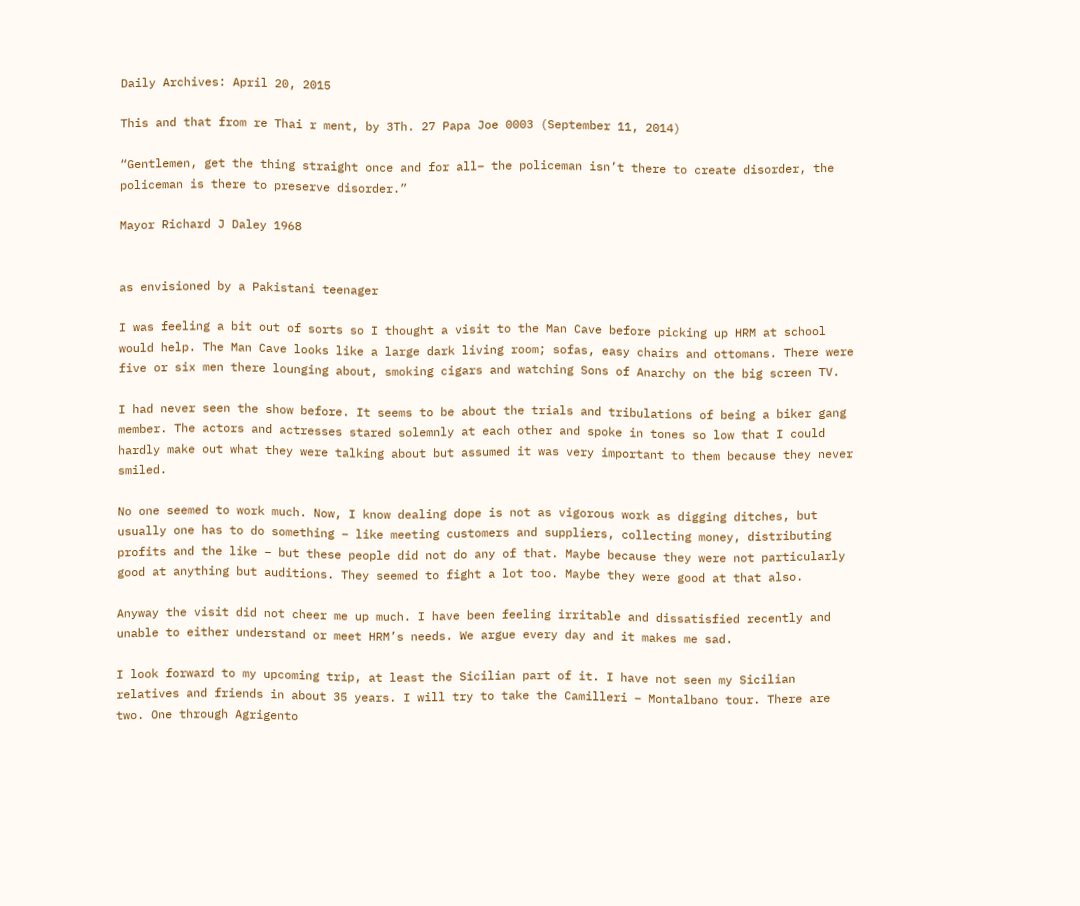Daily Archives: April 20, 2015

This and that from re Thai r ment, by 3Th. 27 Papa Joe 0003 (September 11, 2014)

“Gentlemen, get the thing straight once and for all– the policeman isn’t there to create disorder, the policeman is there to preserve disorder.”

Mayor Richard J Daley 1968


as envisioned by a Pakistani teenager

I was feeling a bit out of sorts so I thought a visit to the Man Cave before picking up HRM at school would help. The Man Cave looks like a large dark living room; sofas, easy chairs and ottomans. There were five or six men there lounging about, smoking cigars and watching Sons of Anarchy on the big screen TV.

I had never seen the show before. It seems to be about the trials and tribulations of being a biker gang member. The actors and actresses stared solemnly at each other and spoke in tones so low that I could hardly make out what they were talking about but assumed it was very important to them because they never smiled.

No one seemed to work much. Now, I know dealing dope is not as vigorous work as digging ditches, but usually one has to do something – like meeting customers and suppliers, collecting money, distributing profits and the like – but these people did not do any of that. Maybe because they were not particularly good at anything but auditions. They seemed to fight a lot too. Maybe they were good at that also.

Anyway the visit did not cheer me up much. I have been feeling irritable and dissatisfied recently and unable to either understand or meet HRM’s needs. We argue every day and it makes me sad.

I look forward to my upcoming trip, at least the Sicilian part of it. I have not seen my Sicilian relatives and friends in about 35 years. I will try to take the Camilleri – Montalbano tour. There are two. One through Agrigento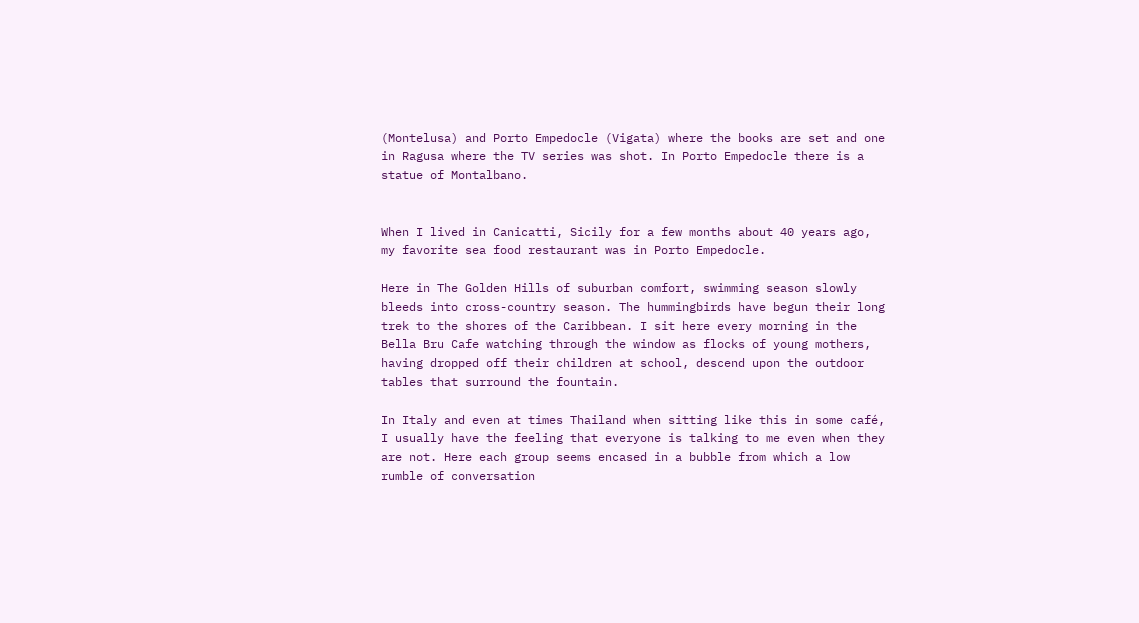(Montelusa) and Porto Empedocle (Vigata) where the books are set and one in Ragusa where the TV series was shot. In Porto Empedocle there is a statue of Montalbano.


When I lived in Canicatti, Sicily for a few months about 40 years ago, my favorite sea food restaurant was in Porto Empedocle.

Here in The Golden Hills of suburban comfort, swimming season slowly bleeds into cross-country season. The hummingbirds have begun their long trek to the shores of the Caribbean. I sit here every morning in the Bella Bru Cafe watching through the window as flocks of young mothers, having dropped off their children at school, descend upon the outdoor tables that surround the fountain.

In Italy and even at times Thailand when sitting like this in some café, I usually have the feeling that everyone is talking to me even when they are not. Here each group seems encased in a bubble from which a low rumble of conversation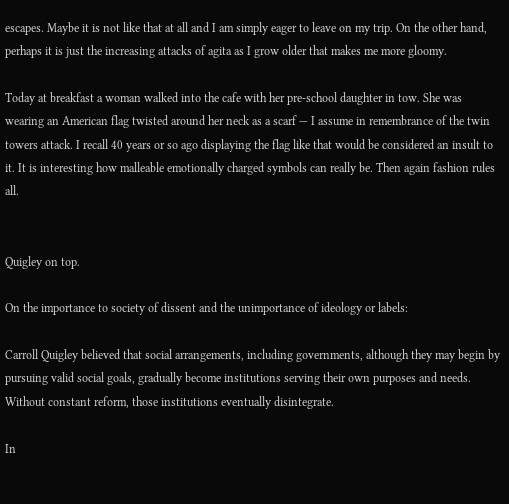escapes. Maybe it is not like that at all and I am simply eager to leave on my trip. On the other hand, perhaps it is just the increasing attacks of agita as I grow older that makes me more gloomy.

Today at breakfast a woman walked into the cafe with her pre-school daughter in tow. She was wearing an American flag twisted around her neck as a scarf — I assume in remembrance of the twin towers attack. I recall 40 years or so ago displaying the flag like that would be considered an insult to it. It is interesting how malleable emotionally charged symbols can really be. Then again fashion rules all.


Quigley on top.

On the importance to society of dissent and the unimportance of ideology or labels:

Carroll Quigley believed that social arrangements, including governments, although they may begin by pursuing valid social goals, gradually become institutions serving their own purposes and needs. Without constant reform, those institutions eventually disintegrate.

In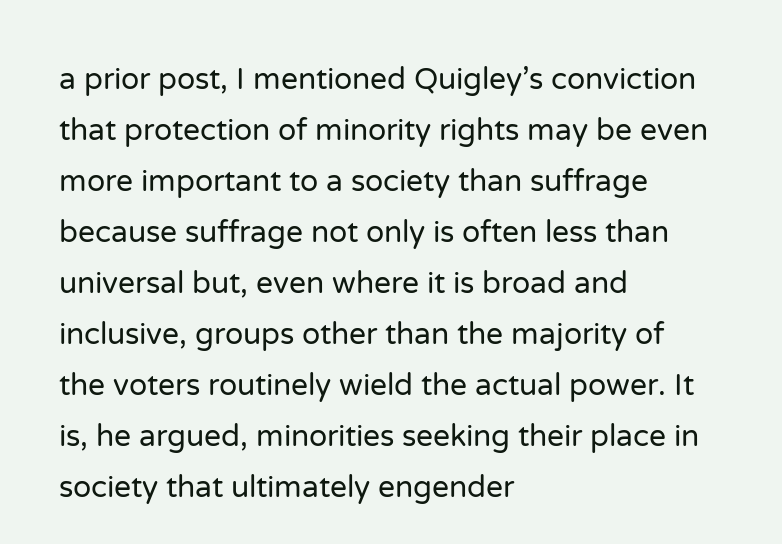a prior post, I mentioned Quigley’s conviction that protection of minority rights may be even more important to a society than suffrage because suffrage not only is often less than universal but, even where it is broad and inclusive, groups other than the majority of the voters routinely wield the actual power. It is, he argued, minorities seeking their place in society that ultimately engender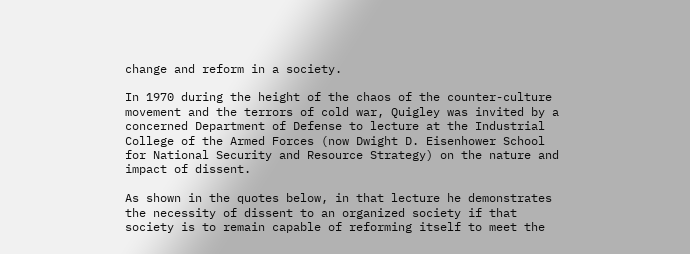change and reform in a society.

In 1970 during the height of the chaos of the counter-culture movement and the terrors of cold war, Quigley was invited by a concerned Department of Defense to lecture at the Industrial College of the Armed Forces (now Dwight D. Eisenhower School for National Security and Resource Strategy) on the nature and impact of dissent.

As shown in the quotes below, in that lecture he demonstrates the necessity of dissent to an organized society if that society is to remain capable of reforming itself to meet the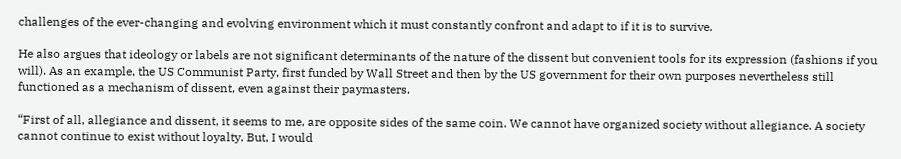challenges of the ever-changing and evolving environment which it must constantly confront and adapt to if it is to survive.

He also argues that ideology or labels are not significant determinants of the nature of the dissent but convenient tools for its expression (fashions if you will). As an example, the US Communist Party, first funded by Wall Street and then by the US government for their own purposes nevertheless still functioned as a mechanism of dissent, even against their paymasters.

“First of all, allegiance and dissent, it seems to me, are opposite sides of the same coin. We cannot have organized society without allegiance. A society cannot continue to exist without loyalty. But, I would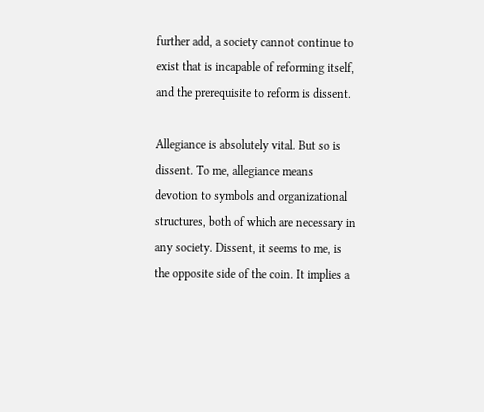further add, a society cannot continue to exist that is incapable of reforming itself, and the prerequisite to reform is dissent.

Allegiance is absolutely vital. But so is dissent. To me, allegiance means devotion to symbols and organizational structures, both of which are necessary in any society. Dissent, it seems to me, is the opposite side of the coin. It implies a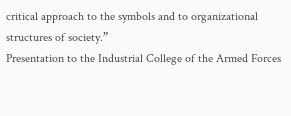critical approach to the symbols and to organizational structures of society.”
Presentation to the Industrial College of the Armed Forces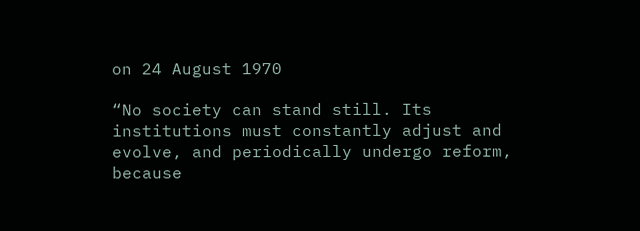on 24 August 1970

“No society can stand still. Its institutions must constantly adjust and evolve, and periodically undergo reform, because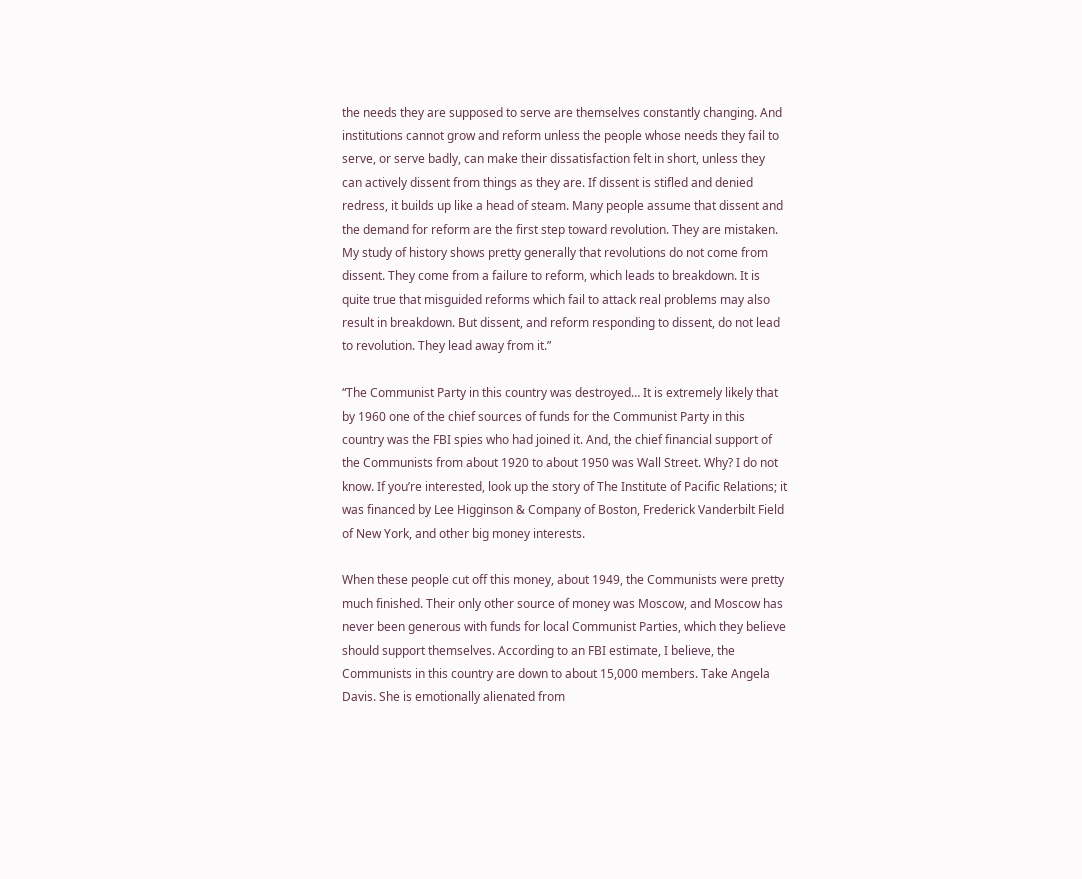the needs they are supposed to serve are themselves constantly changing. And institutions cannot grow and reform unless the people whose needs they fail to serve, or serve badly, can make their dissatisfaction felt in short, unless they can actively dissent from things as they are. If dissent is stifled and denied redress, it builds up like a head of steam. Many people assume that dissent and the demand for reform are the first step toward revolution. They are mistaken. My study of history shows pretty generally that revolutions do not come from dissent. They come from a failure to reform, which leads to breakdown. It is quite true that misguided reforms which fail to attack real problems may also result in breakdown. But dissent, and reform responding to dissent, do not lead to revolution. They lead away from it.”

“The Communist Party in this country was destroyed… It is extremely likely that by 1960 one of the chief sources of funds for the Communist Party in this country was the FBI spies who had joined it. And, the chief financial support of the Communists from about 1920 to about 1950 was Wall Street. Why? I do not know. If you’re interested, look up the story of The Institute of Pacific Relations; it was financed by Lee Higginson & Company of Boston, Frederick Vanderbilt Field of New York, and other big money interests.

When these people cut off this money, about 1949, the Communists were pretty much finished. Their only other source of money was Moscow, and Moscow has never been generous with funds for local Communist Parties, which they believe should support themselves. According to an FBI estimate, I believe, the Communists in this country are down to about 15,000 members. Take Angela Davis. She is emotionally alienated from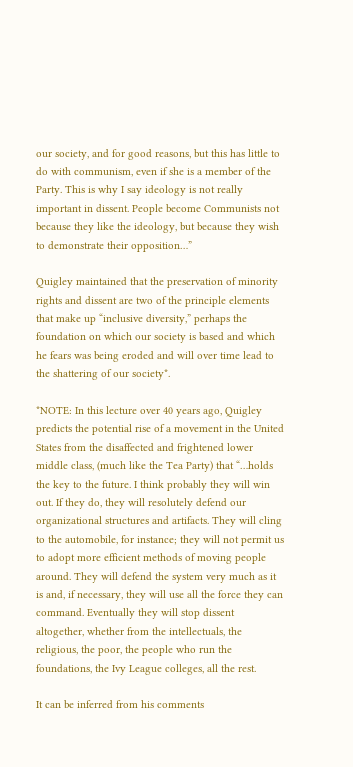our society, and for good reasons, but this has little to do with communism, even if she is a member of the Party. This is why I say ideology is not really important in dissent. People become Communists not because they like the ideology, but because they wish to demonstrate their opposition…”

Quigley maintained that the preservation of minority rights and dissent are two of the principle elements that make up “inclusive diversity,” perhaps the foundation on which our society is based and which he fears was being eroded and will over time lead to the shattering of our society*.

*NOTE: In this lecture over 40 years ago, Quigley predicts the potential rise of a movement in the United States from the disaffected and frightened lower middle class, (much like the Tea Party) that “…holds the key to the future. I think probably they will win out. If they do, they will resolutely defend our organizational structures and artifacts. They will cling to the automobile, for instance; they will not permit us to adopt more efficient methods of moving people around. They will defend the system very much as it is and, if necessary, they will use all the force they can command. Eventually they will stop dissent altogether, whether from the intellectuals, the religious, the poor, the people who run the foundations, the Ivy League colleges, all the rest.

It can be inferred from his comments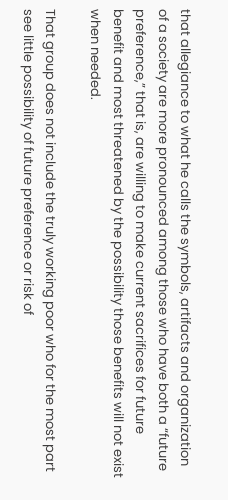that allegiance to what he calls the symbols, artifacts and organization of a society are more pronounced among those who have both a “future preference,” that is, are willing to make current sacrifices for future benefit and most threatened by the possibility those benefits will not exist when needed.

That group does not include the truly working poor who for the most part see little possibility of future preference or risk of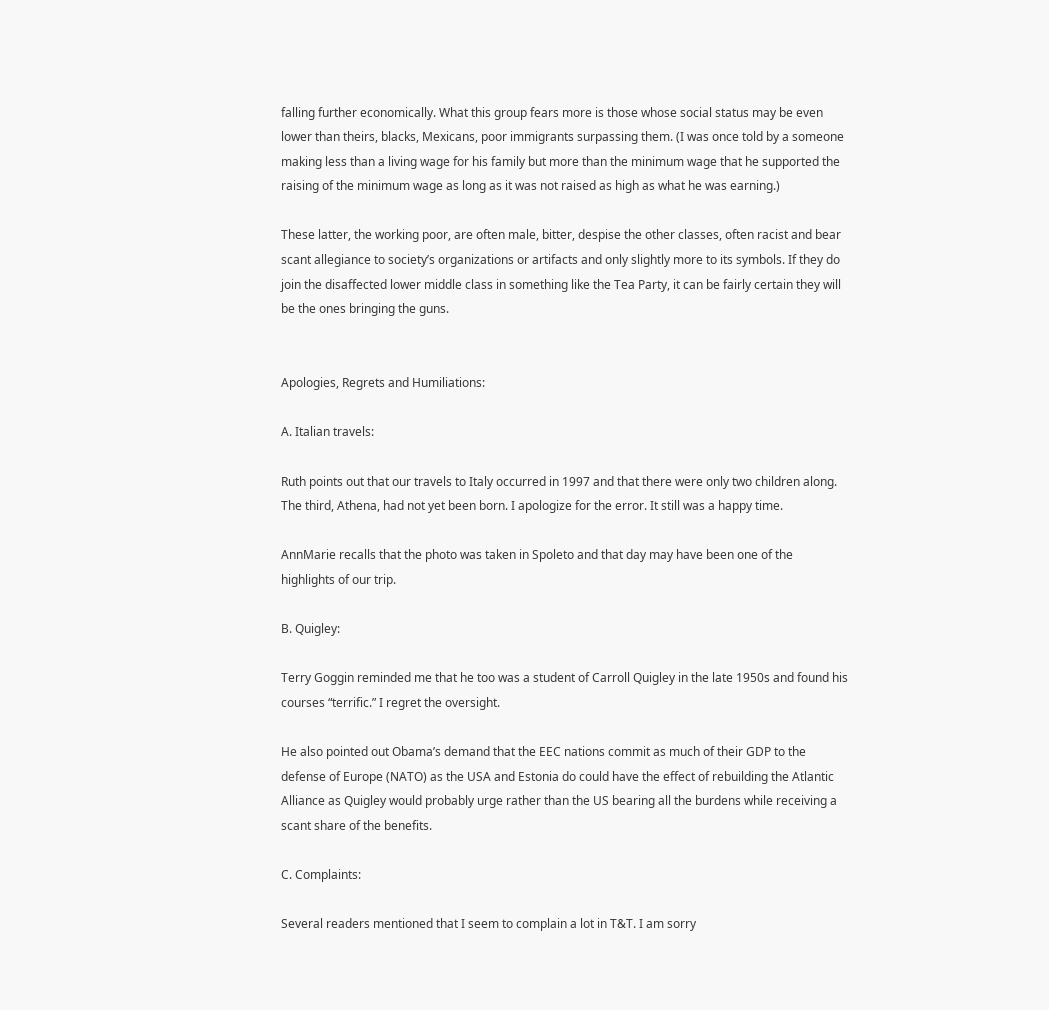falling further economically. What this group fears more is those whose social status may be even lower than theirs, blacks, Mexicans, poor immigrants surpassing them. (I was once told by a someone making less than a living wage for his family but more than the minimum wage that he supported the raising of the minimum wage as long as it was not raised as high as what he was earning.)

These latter, the working poor, are often male, bitter, despise the other classes, often racist and bear scant allegiance to society’s organizations or artifacts and only slightly more to its symbols. If they do join the disaffected lower middle class in something like the Tea Party, it can be fairly certain they will be the ones bringing the guns.


Apologies, Regrets and Humiliations:

A. Italian travels:

Ruth points out that our travels to Italy occurred in 1997 and that there were only two children along. The third, Athena, had not yet been born. I apologize for the error. It still was a happy time.

AnnMarie recalls that the photo was taken in Spoleto and that day may have been one of the highlights of our trip.

B. Quigley:

Terry Goggin reminded me that he too was a student of Carroll Quigley in the late 1950s and found his courses “terrific.” I regret the oversight.

He also pointed out Obama’s demand that the EEC nations commit as much of their GDP to the defense of Europe (NATO) as the USA and Estonia do could have the effect of rebuilding the Atlantic Alliance as Quigley would probably urge rather than the US bearing all the burdens while receiving a scant share of the benefits.

C. Complaints:

Several readers mentioned that I seem to complain a lot in T&T. I am sorry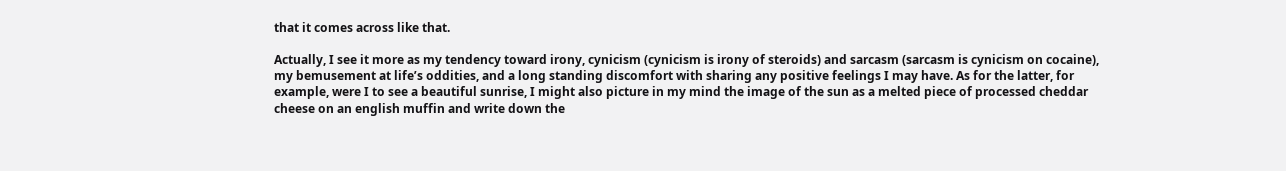that it comes across like that.

Actually, I see it more as my tendency toward irony, cynicism (cynicism is irony of steroids) and sarcasm (sarcasm is cynicism on cocaine), my bemusement at life’s oddities, and a long standing discomfort with sharing any positive feelings I may have. As for the latter, for example, were I to see a beautiful sunrise, I might also picture in my mind the image of the sun as a melted piece of processed cheddar cheese on an english muffin and write down the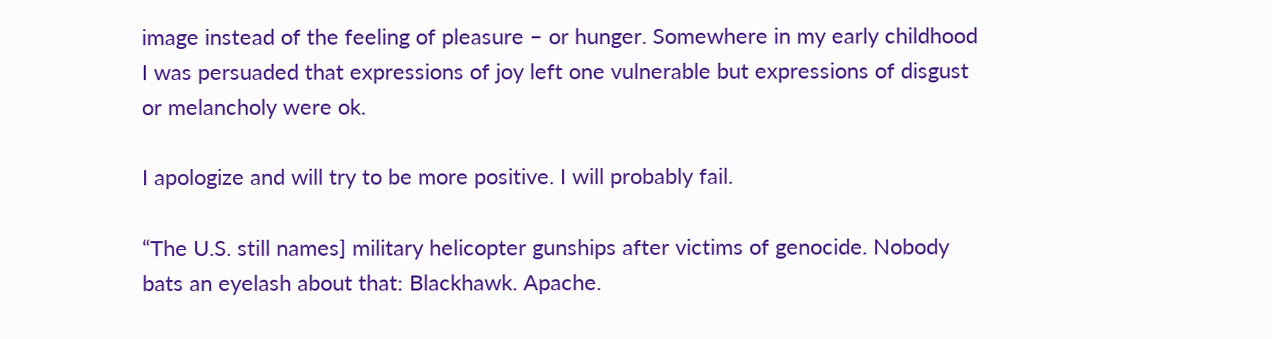image instead of the feeling of pleasure – or hunger. Somewhere in my early childhood I was persuaded that expressions of joy left one vulnerable but expressions of disgust or melancholy were ok.

I apologize and will try to be more positive. I will probably fail.

“The U.S. still names] military helicopter gunships after victims of genocide. Nobody bats an eyelash about that: Blackhawk. Apache.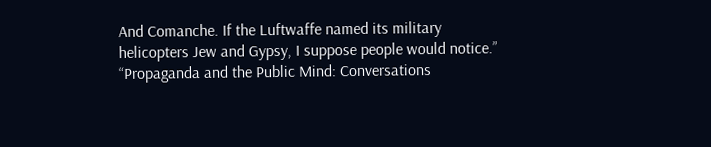And Comanche. If the Luftwaffe named its military helicopters Jew and Gypsy, I suppose people would notice.”
“Propaganda and the Public Mind: Conversations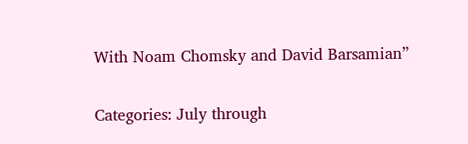With Noam Chomsky and David Barsamian”


Categories: July through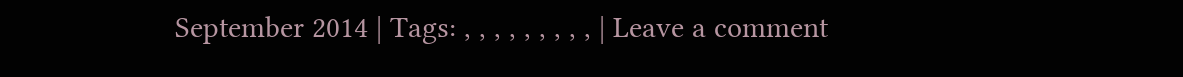September 2014 | Tags: , , , , , , , , , | Leave a comment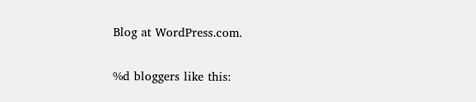Blog at WordPress.com.

%d bloggers like this: